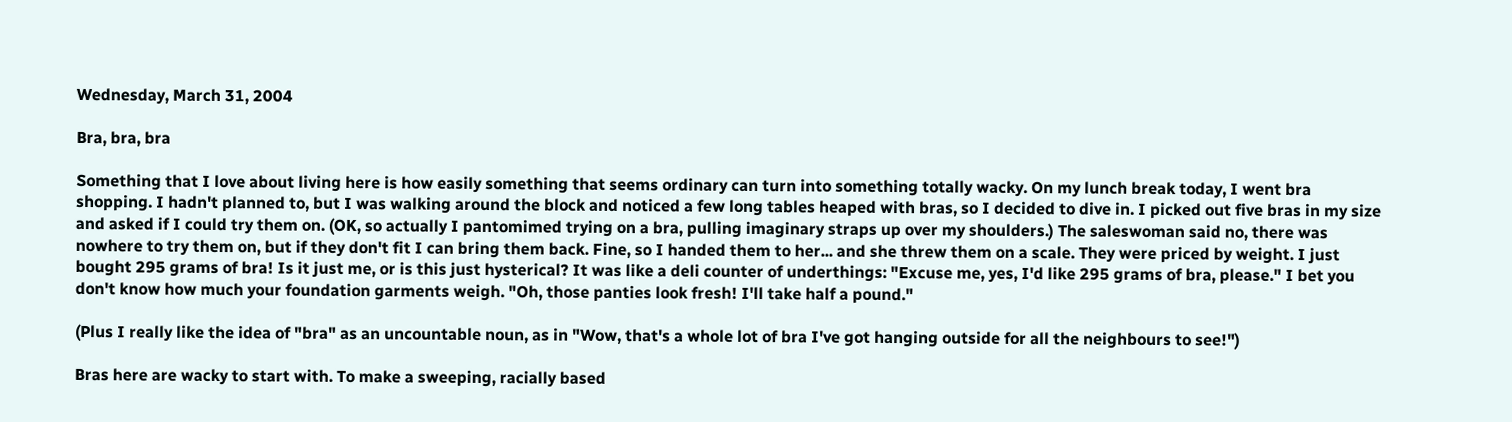Wednesday, March 31, 2004

Bra, bra, bra

Something that I love about living here is how easily something that seems ordinary can turn into something totally wacky. On my lunch break today, I went bra shopping. I hadn't planned to, but I was walking around the block and noticed a few long tables heaped with bras, so I decided to dive in. I picked out five bras in my size and asked if I could try them on. (OK, so actually I pantomimed trying on a bra, pulling imaginary straps up over my shoulders.) The saleswoman said no, there was nowhere to try them on, but if they don't fit I can bring them back. Fine, so I handed them to her... and she threw them on a scale. They were priced by weight. I just bought 295 grams of bra! Is it just me, or is this just hysterical? It was like a deli counter of underthings: "Excuse me, yes, I'd like 295 grams of bra, please." I bet you don't know how much your foundation garments weigh. "Oh, those panties look fresh! I'll take half a pound."

(Plus I really like the idea of "bra" as an uncountable noun, as in "Wow, that's a whole lot of bra I've got hanging outside for all the neighbours to see!")

Bras here are wacky to start with. To make a sweeping, racially based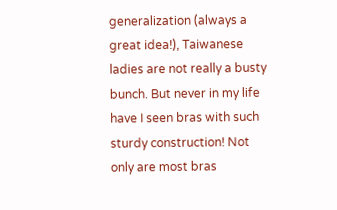generalization (always a great idea!), Taiwanese ladies are not really a busty bunch. But never in my life have I seen bras with such sturdy construction! Not only are most bras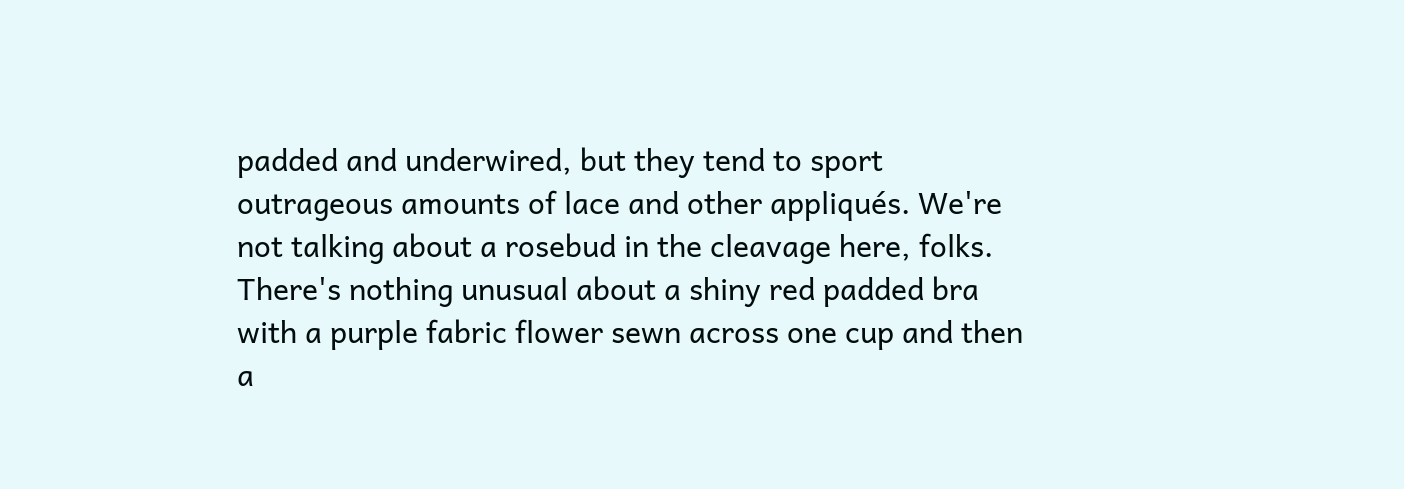padded and underwired, but they tend to sport outrageous amounts of lace and other appliqués. We're not talking about a rosebud in the cleavage here, folks. There's nothing unusual about a shiny red padded bra with a purple fabric flower sewn across one cup and then a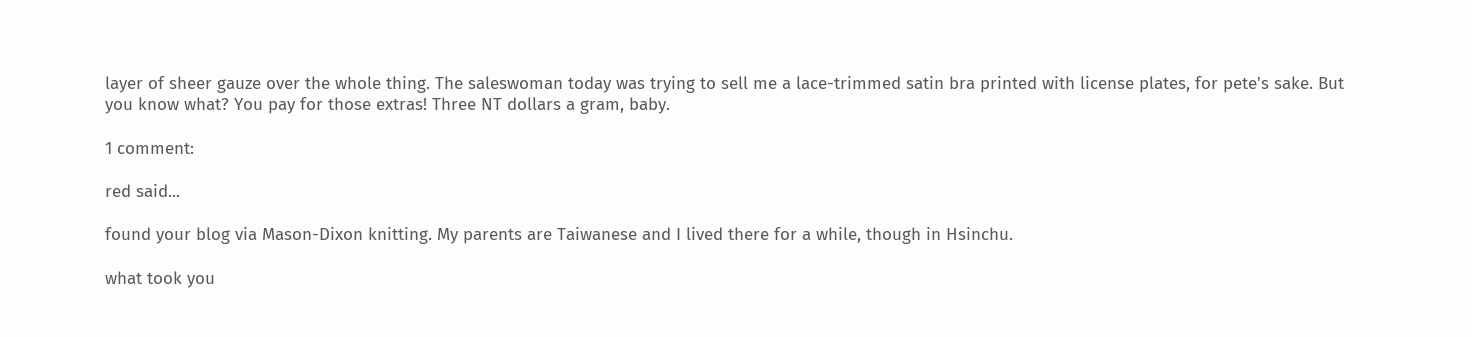layer of sheer gauze over the whole thing. The saleswoman today was trying to sell me a lace-trimmed satin bra printed with license plates, for pete's sake. But you know what? You pay for those extras! Three NT dollars a gram, baby.

1 comment:

red said...

found your blog via Mason-Dixon knitting. My parents are Taiwanese and I lived there for a while, though in Hsinchu.

what took you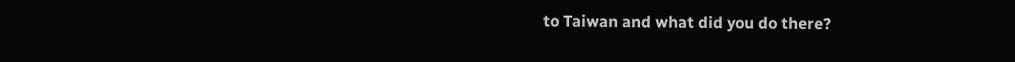to Taiwan and what did you do there?